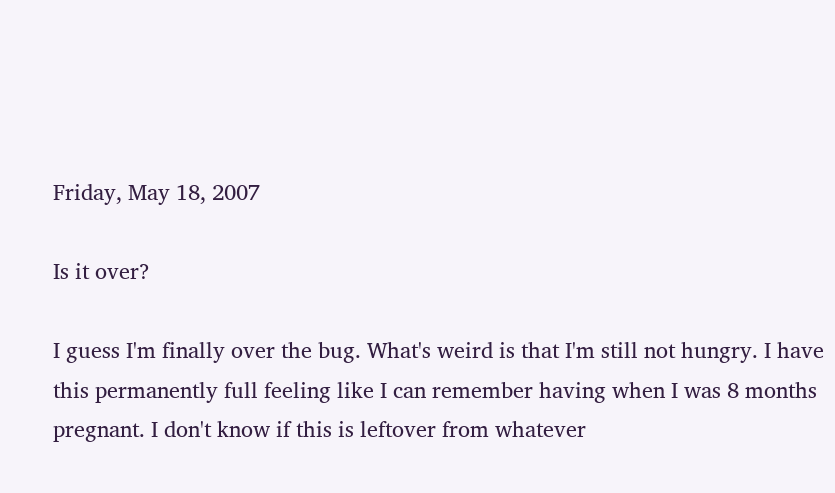Friday, May 18, 2007

Is it over?

I guess I'm finally over the bug. What's weird is that I'm still not hungry. I have this permanently full feeling like I can remember having when I was 8 months pregnant. I don't know if this is leftover from whatever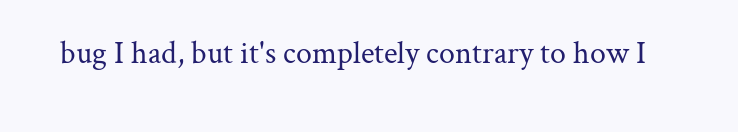bug I had, but it's completely contrary to how I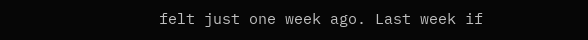felt just one week ago. Last week if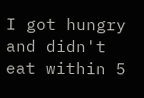I got hungry and didn't eat within 5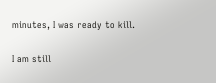minutes, I was ready to kill.

I am still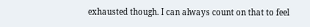exhausted though. I can always count on that to feel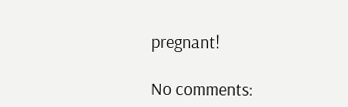pregnant!

No comments: